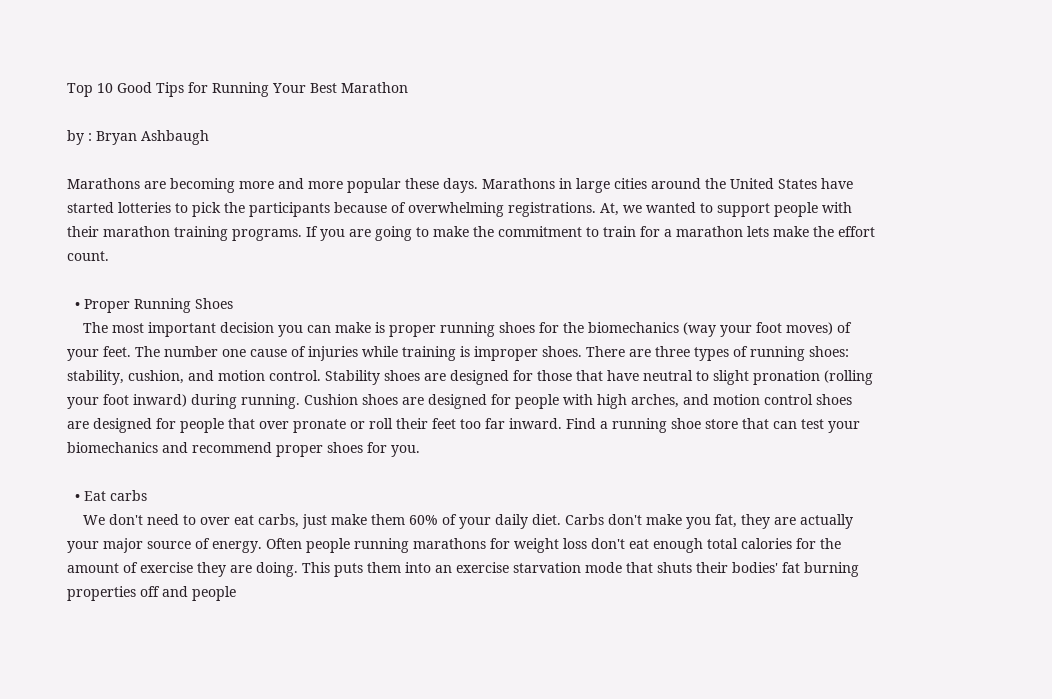Top 10 Good Tips for Running Your Best Marathon

by : Bryan Ashbaugh

Marathons are becoming more and more popular these days. Marathons in large cities around the United States have started lotteries to pick the participants because of overwhelming registrations. At, we wanted to support people with their marathon training programs. If you are going to make the commitment to train for a marathon lets make the effort count.

  • Proper Running Shoes
    The most important decision you can make is proper running shoes for the biomechanics (way your foot moves) of your feet. The number one cause of injuries while training is improper shoes. There are three types of running shoes: stability, cushion, and motion control. Stability shoes are designed for those that have neutral to slight pronation (rolling your foot inward) during running. Cushion shoes are designed for people with high arches, and motion control shoes are designed for people that over pronate or roll their feet too far inward. Find a running shoe store that can test your biomechanics and recommend proper shoes for you.

  • Eat carbs
    We don't need to over eat carbs, just make them 60% of your daily diet. Carbs don't make you fat, they are actually your major source of energy. Often people running marathons for weight loss don't eat enough total calories for the amount of exercise they are doing. This puts them into an exercise starvation mode that shuts their bodies' fat burning properties off and people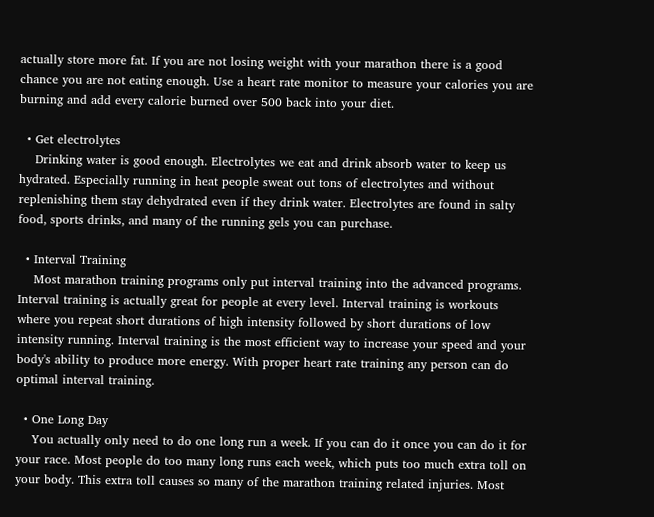actually store more fat. If you are not losing weight with your marathon there is a good chance you are not eating enough. Use a heart rate monitor to measure your calories you are burning and add every calorie burned over 500 back into your diet.

  • Get electrolytes
    Drinking water is good enough. Electrolytes we eat and drink absorb water to keep us hydrated. Especially running in heat people sweat out tons of electrolytes and without replenishing them stay dehydrated even if they drink water. Electrolytes are found in salty food, sports drinks, and many of the running gels you can purchase.

  • Interval Training
    Most marathon training programs only put interval training into the advanced programs. Interval training is actually great for people at every level. Interval training is workouts where you repeat short durations of high intensity followed by short durations of low intensity running. Interval training is the most efficient way to increase your speed and your body's ability to produce more energy. With proper heart rate training any person can do optimal interval training.

  • One Long Day
    You actually only need to do one long run a week. If you can do it once you can do it for your race. Most people do too many long runs each week, which puts too much extra toll on your body. This extra toll causes so many of the marathon training related injuries. Most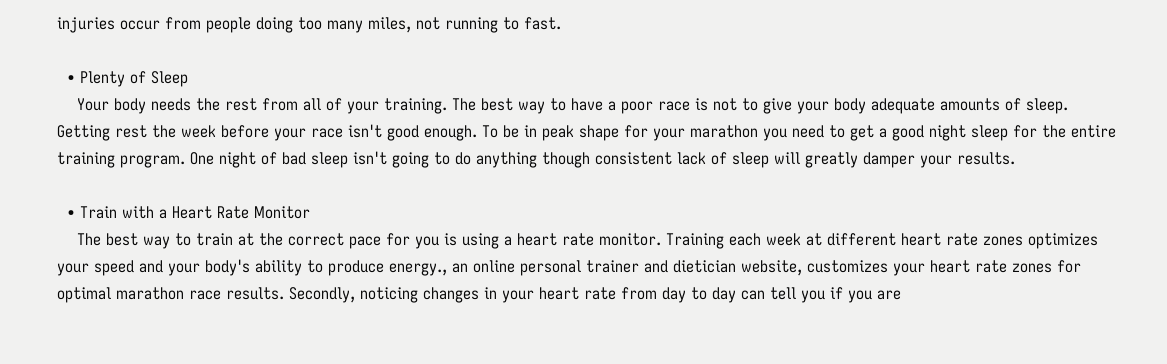injuries occur from people doing too many miles, not running to fast.

  • Plenty of Sleep
    Your body needs the rest from all of your training. The best way to have a poor race is not to give your body adequate amounts of sleep. Getting rest the week before your race isn't good enough. To be in peak shape for your marathon you need to get a good night sleep for the entire training program. One night of bad sleep isn't going to do anything though consistent lack of sleep will greatly damper your results.

  • Train with a Heart Rate Monitor
    The best way to train at the correct pace for you is using a heart rate monitor. Training each week at different heart rate zones optimizes your speed and your body's ability to produce energy., an online personal trainer and dietician website, customizes your heart rate zones for optimal marathon race results. Secondly, noticing changes in your heart rate from day to day can tell you if you are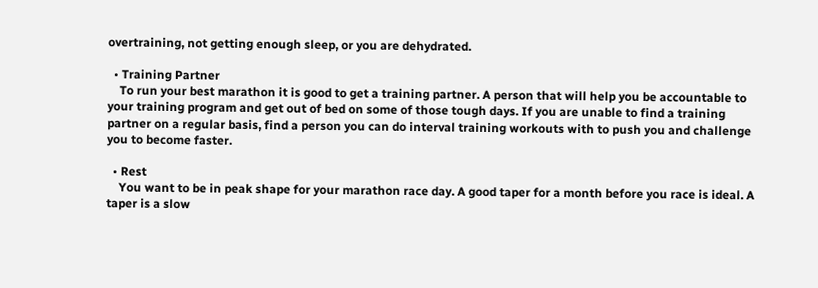overtraining, not getting enough sleep, or you are dehydrated.

  • Training Partner
    To run your best marathon it is good to get a training partner. A person that will help you be accountable to your training program and get out of bed on some of those tough days. If you are unable to find a training partner on a regular basis, find a person you can do interval training workouts with to push you and challenge you to become faster.

  • Rest
    You want to be in peak shape for your marathon race day. A good taper for a month before you race is ideal. A taper is a slow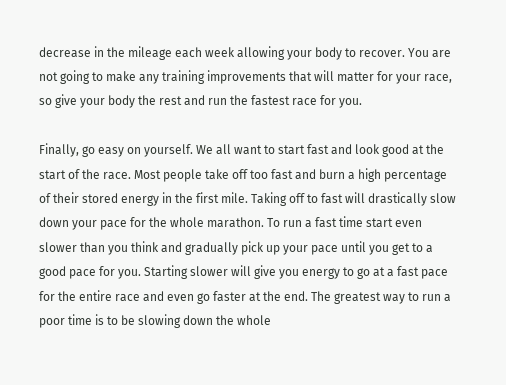decrease in the mileage each week allowing your body to recover. You are not going to make any training improvements that will matter for your race, so give your body the rest and run the fastest race for you.

Finally, go easy on yourself. We all want to start fast and look good at the start of the race. Most people take off too fast and burn a high percentage of their stored energy in the first mile. Taking off to fast will drastically slow down your pace for the whole marathon. To run a fast time start even slower than you think and gradually pick up your pace until you get to a good pace for you. Starting slower will give you energy to go at a fast pace for the entire race and even go faster at the end. The greatest way to run a poor time is to be slowing down the whole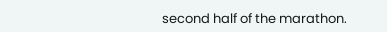second half of the marathon.